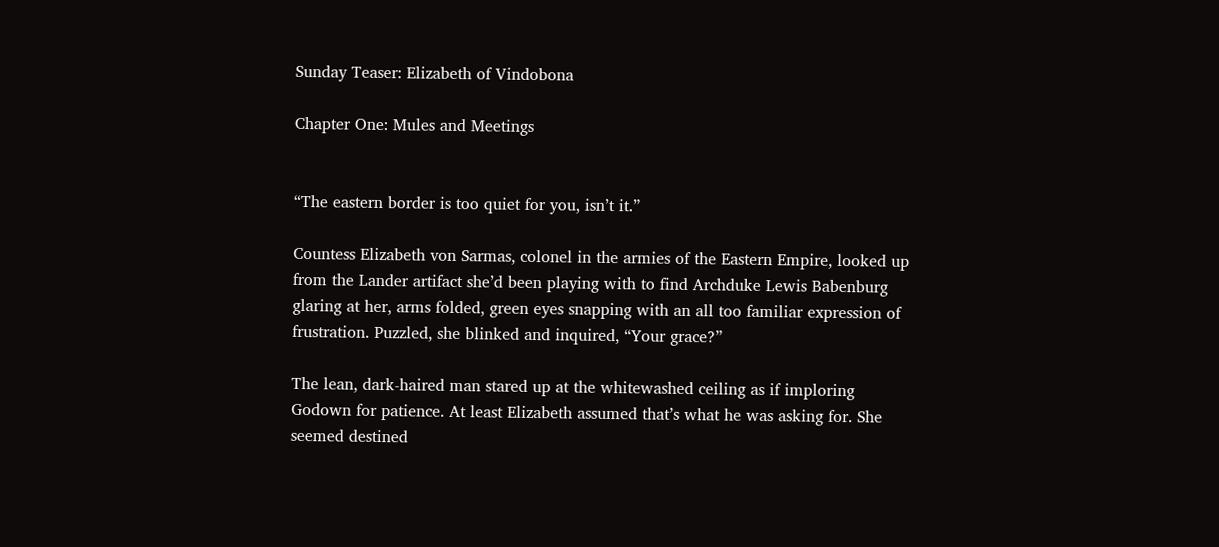Sunday Teaser: Elizabeth of Vindobona

Chapter One: Mules and Meetings


“The eastern border is too quiet for you, isn’t it.”

Countess Elizabeth von Sarmas, colonel in the armies of the Eastern Empire, looked up from the Lander artifact she’d been playing with to find Archduke Lewis Babenburg glaring at her, arms folded, green eyes snapping with an all too familiar expression of frustration. Puzzled, she blinked and inquired, “Your grace?”

The lean, dark-haired man stared up at the whitewashed ceiling as if imploring Godown for patience. At least Elizabeth assumed that’s what he was asking for. She seemed destined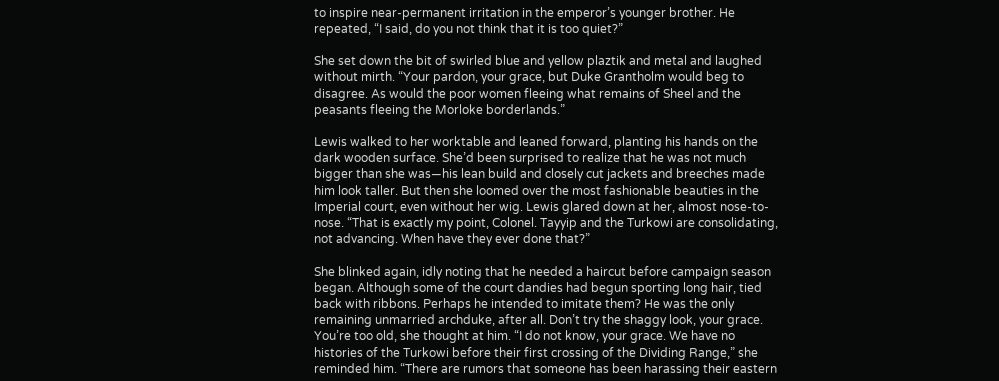to inspire near-permanent irritation in the emperor’s younger brother. He repeated, “I said, do you not think that it is too quiet?”

She set down the bit of swirled blue and yellow plaztik and metal and laughed without mirth. “Your pardon, your grace, but Duke Grantholm would beg to disagree. As would the poor women fleeing what remains of Sheel and the peasants fleeing the Morloke borderlands.”

Lewis walked to her worktable and leaned forward, planting his hands on the dark wooden surface. She’d been surprised to realize that he was not much bigger than she was—his lean build and closely cut jackets and breeches made him look taller. But then she loomed over the most fashionable beauties in the Imperial court, even without her wig. Lewis glared down at her, almost nose-to-nose. “That is exactly my point, Colonel. Tayyip and the Turkowi are consolidating, not advancing. When have they ever done that?”

She blinked again, idly noting that he needed a haircut before campaign season began. Although some of the court dandies had begun sporting long hair, tied back with ribbons. Perhaps he intended to imitate them? He was the only remaining unmarried archduke, after all. Don’t try the shaggy look, your grace. You’re too old, she thought at him. “I do not know, your grace. We have no histories of the Turkowi before their first crossing of the Dividing Range,” she reminded him. “There are rumors that someone has been harassing their eastern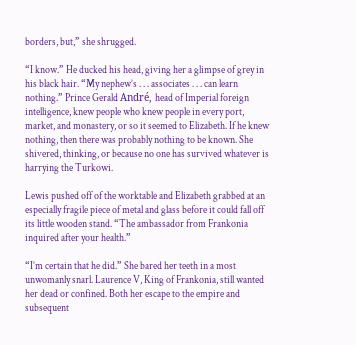borders, but,” she shrugged.

“I know.” He ducked his head, giving her a glimpse of grey in his black hair. “My nephew’s . . . associates . . . can learn nothing.” Prince Gerald André, head of Imperial foreign intelligence, knew people who knew people in every port, market, and monastery, or so it seemed to Elizabeth. If he knew nothing, then there was probably nothing to be known. She shivered, thinking, or because no one has survived whatever is harrying the Turkowi.

Lewis pushed off of the worktable and Elizabeth grabbed at an especially fragile piece of metal and glass before it could fall off its little wooden stand. “The ambassador from Frankonia inquired after your health.”

“I’m certain that he did.” She bared her teeth in a most unwomanly snarl. Laurence V, King of Frankonia, still wanted her dead or confined. Both her escape to the empire and subsequent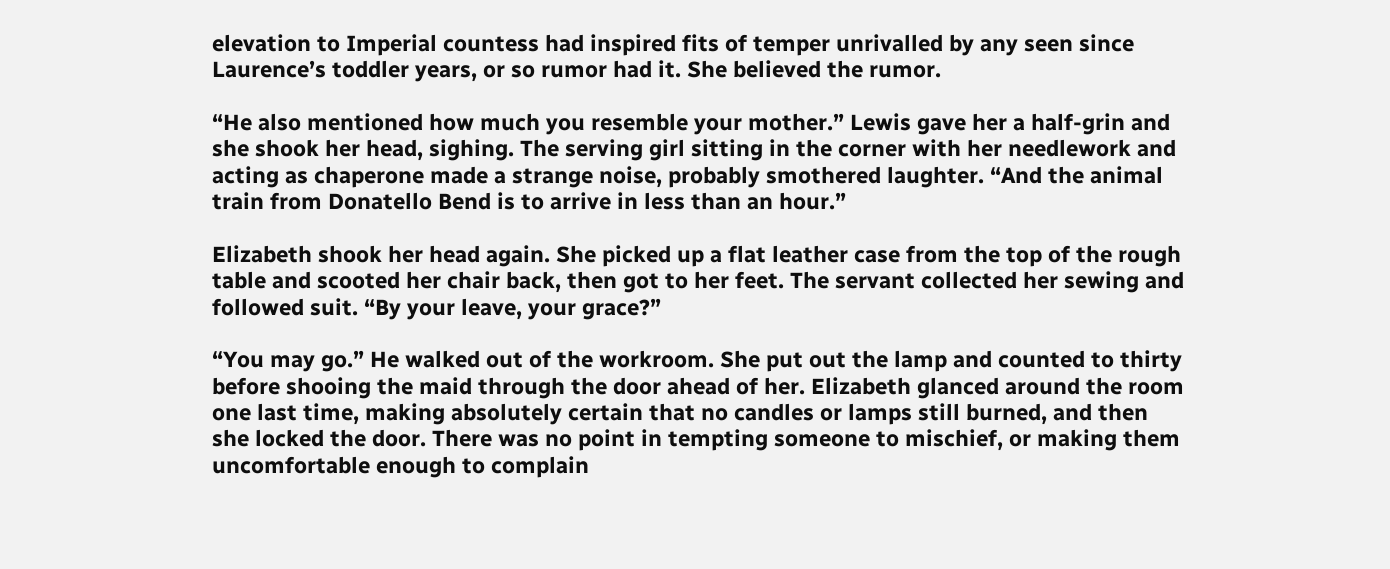elevation to Imperial countess had inspired fits of temper unrivalled by any seen since Laurence’s toddler years, or so rumor had it. She believed the rumor.

“He also mentioned how much you resemble your mother.” Lewis gave her a half-grin and she shook her head, sighing. The serving girl sitting in the corner with her needlework and acting as chaperone made a strange noise, probably smothered laughter. “And the animal train from Donatello Bend is to arrive in less than an hour.”

Elizabeth shook her head again. She picked up a flat leather case from the top of the rough table and scooted her chair back, then got to her feet. The servant collected her sewing and followed suit. “By your leave, your grace?”

“You may go.” He walked out of the workroom. She put out the lamp and counted to thirty before shooing the maid through the door ahead of her. Elizabeth glanced around the room one last time, making absolutely certain that no candles or lamps still burned, and then she locked the door. There was no point in tempting someone to mischief, or making them uncomfortable enough to complain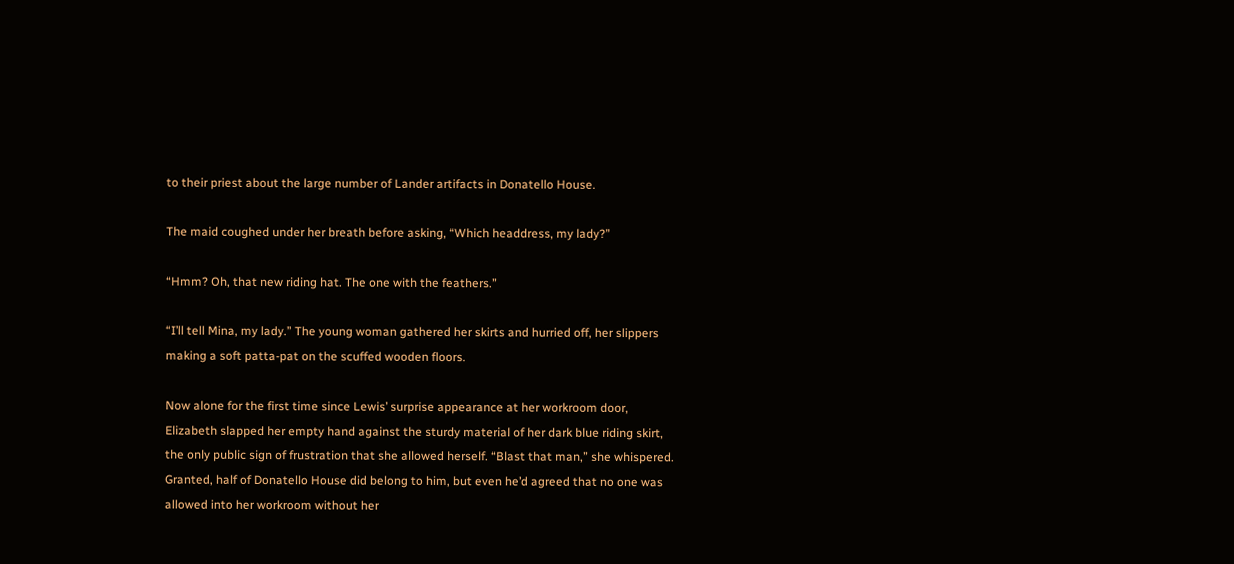to their priest about the large number of Lander artifacts in Donatello House.

The maid coughed under her breath before asking, “Which headdress, my lady?”

“Hmm? Oh, that new riding hat. The one with the feathers.”

“I’ll tell Mina, my lady.” The young woman gathered her skirts and hurried off, her slippers making a soft patta-pat on the scuffed wooden floors.

Now alone for the first time since Lewis’ surprise appearance at her workroom door, Elizabeth slapped her empty hand against the sturdy material of her dark blue riding skirt, the only public sign of frustration that she allowed herself. “Blast that man,” she whispered. Granted, half of Donatello House did belong to him, but even he’d agreed that no one was allowed into her workroom without her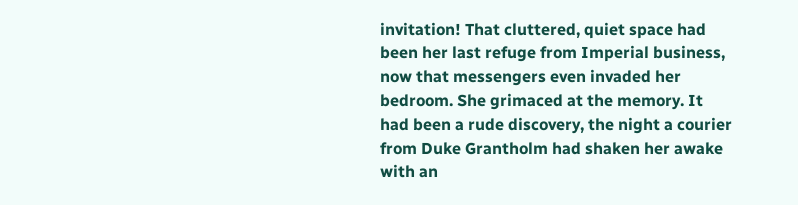invitation! That cluttered, quiet space had been her last refuge from Imperial business, now that messengers even invaded her bedroom. She grimaced at the memory. It had been a rude discovery, the night a courier from Duke Grantholm had shaken her awake with an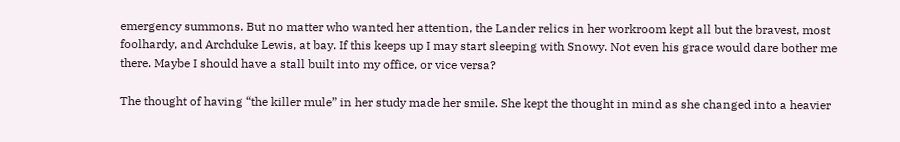emergency summons. But no matter who wanted her attention, the Lander relics in her workroom kept all but the bravest, most foolhardy, and Archduke Lewis, at bay. If this keeps up I may start sleeping with Snowy. Not even his grace would dare bother me there. Maybe I should have a stall built into my office, or vice versa?

The thought of having “the killer mule” in her study made her smile. She kept the thought in mind as she changed into a heavier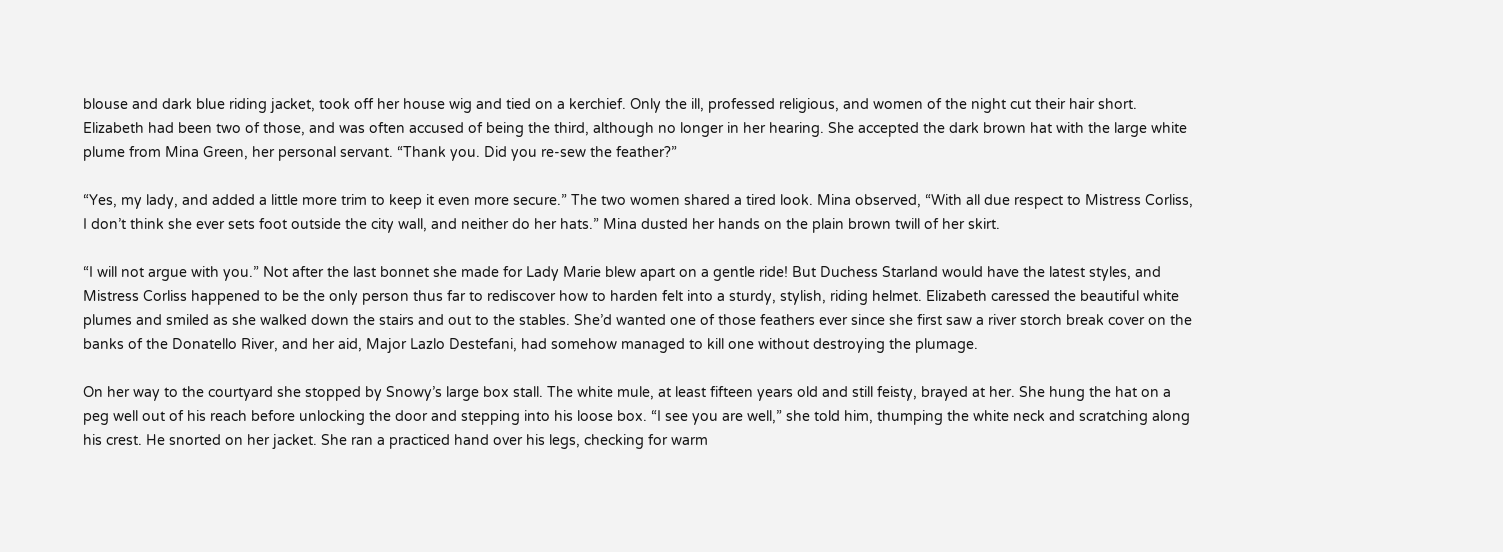blouse and dark blue riding jacket, took off her house wig and tied on a kerchief. Only the ill, professed religious, and women of the night cut their hair short. Elizabeth had been two of those, and was often accused of being the third, although no longer in her hearing. She accepted the dark brown hat with the large white plume from Mina Green, her personal servant. “Thank you. Did you re-sew the feather?”

“Yes, my lady, and added a little more trim to keep it even more secure.” The two women shared a tired look. Mina observed, “With all due respect to Mistress Corliss, I don’t think she ever sets foot outside the city wall, and neither do her hats.” Mina dusted her hands on the plain brown twill of her skirt.

“I will not argue with you.” Not after the last bonnet she made for Lady Marie blew apart on a gentle ride! But Duchess Starland would have the latest styles, and Mistress Corliss happened to be the only person thus far to rediscover how to harden felt into a sturdy, stylish, riding helmet. Elizabeth caressed the beautiful white plumes and smiled as she walked down the stairs and out to the stables. She’d wanted one of those feathers ever since she first saw a river storch break cover on the banks of the Donatello River, and her aid, Major Lazlo Destefani, had somehow managed to kill one without destroying the plumage.

On her way to the courtyard she stopped by Snowy’s large box stall. The white mule, at least fifteen years old and still feisty, brayed at her. She hung the hat on a peg well out of his reach before unlocking the door and stepping into his loose box. “I see you are well,” she told him, thumping the white neck and scratching along his crest. He snorted on her jacket. She ran a practiced hand over his legs, checking for warm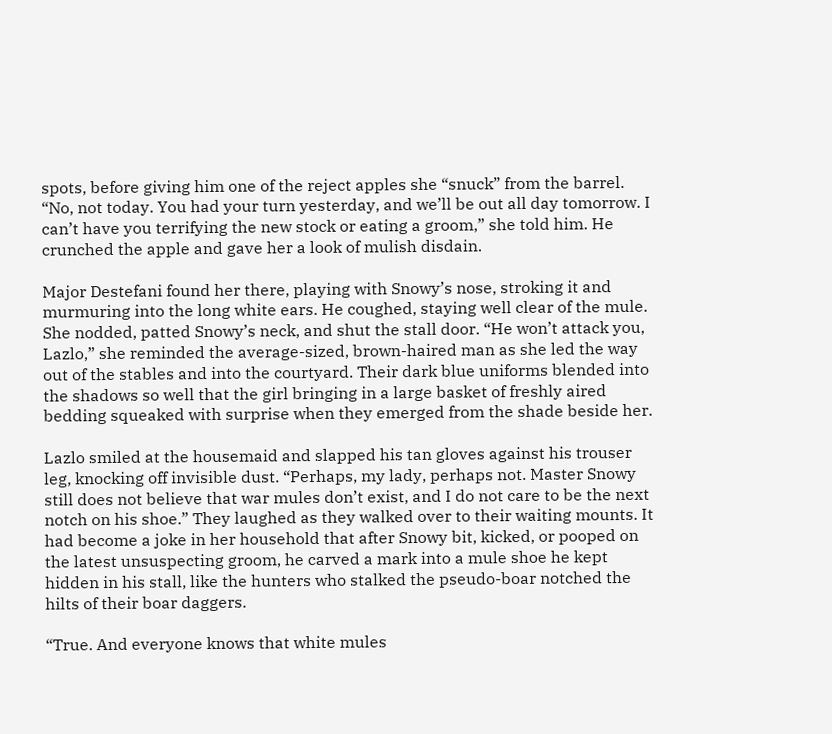spots, before giving him one of the reject apples she “snuck” from the barrel. “No, not today. You had your turn yesterday, and we’ll be out all day tomorrow. I can’t have you terrifying the new stock or eating a groom,” she told him. He crunched the apple and gave her a look of mulish disdain.

Major Destefani found her there, playing with Snowy’s nose, stroking it and murmuring into the long white ears. He coughed, staying well clear of the mule. She nodded, patted Snowy’s neck, and shut the stall door. “He won’t attack you, Lazlo,” she reminded the average-sized, brown-haired man as she led the way out of the stables and into the courtyard. Their dark blue uniforms blended into the shadows so well that the girl bringing in a large basket of freshly aired bedding squeaked with surprise when they emerged from the shade beside her.

Lazlo smiled at the housemaid and slapped his tan gloves against his trouser leg, knocking off invisible dust. “Perhaps, my lady, perhaps not. Master Snowy still does not believe that war mules don’t exist, and I do not care to be the next notch on his shoe.” They laughed as they walked over to their waiting mounts. It had become a joke in her household that after Snowy bit, kicked, or pooped on the latest unsuspecting groom, he carved a mark into a mule shoe he kept hidden in his stall, like the hunters who stalked the pseudo-boar notched the hilts of their boar daggers.

“True. And everyone knows that white mules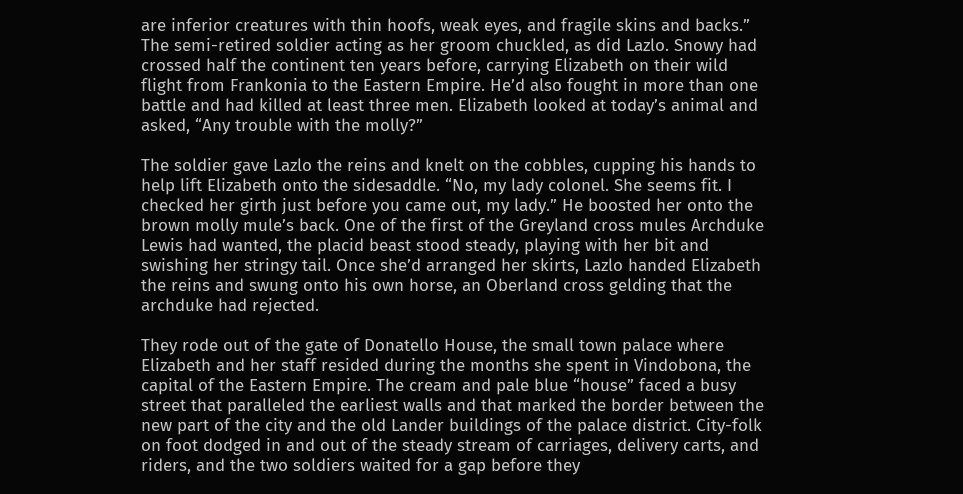are inferior creatures with thin hoofs, weak eyes, and fragile skins and backs.” The semi-retired soldier acting as her groom chuckled, as did Lazlo. Snowy had crossed half the continent ten years before, carrying Elizabeth on their wild flight from Frankonia to the Eastern Empire. He’d also fought in more than one battle and had killed at least three men. Elizabeth looked at today’s animal and asked, “Any trouble with the molly?”

The soldier gave Lazlo the reins and knelt on the cobbles, cupping his hands to help lift Elizabeth onto the sidesaddle. “No, my lady colonel. She seems fit. I checked her girth just before you came out, my lady.” He boosted her onto the brown molly mule’s back. One of the first of the Greyland cross mules Archduke Lewis had wanted, the placid beast stood steady, playing with her bit and swishing her stringy tail. Once she’d arranged her skirts, Lazlo handed Elizabeth the reins and swung onto his own horse, an Oberland cross gelding that the archduke had rejected.

They rode out of the gate of Donatello House, the small town palace where Elizabeth and her staff resided during the months she spent in Vindobona, the capital of the Eastern Empire. The cream and pale blue “house” faced a busy street that paralleled the earliest walls and that marked the border between the new part of the city and the old Lander buildings of the palace district. City-folk on foot dodged in and out of the steady stream of carriages, delivery carts, and riders, and the two soldiers waited for a gap before they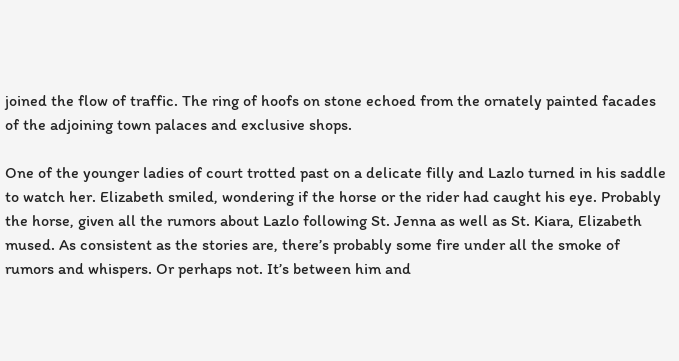joined the flow of traffic. The ring of hoofs on stone echoed from the ornately painted facades of the adjoining town palaces and exclusive shops.

One of the younger ladies of court trotted past on a delicate filly and Lazlo turned in his saddle to watch her. Elizabeth smiled, wondering if the horse or the rider had caught his eye. Probably the horse, given all the rumors about Lazlo following St. Jenna as well as St. Kiara, Elizabeth mused. As consistent as the stories are, there’s probably some fire under all the smoke of rumors and whispers. Or perhaps not. It’s between him and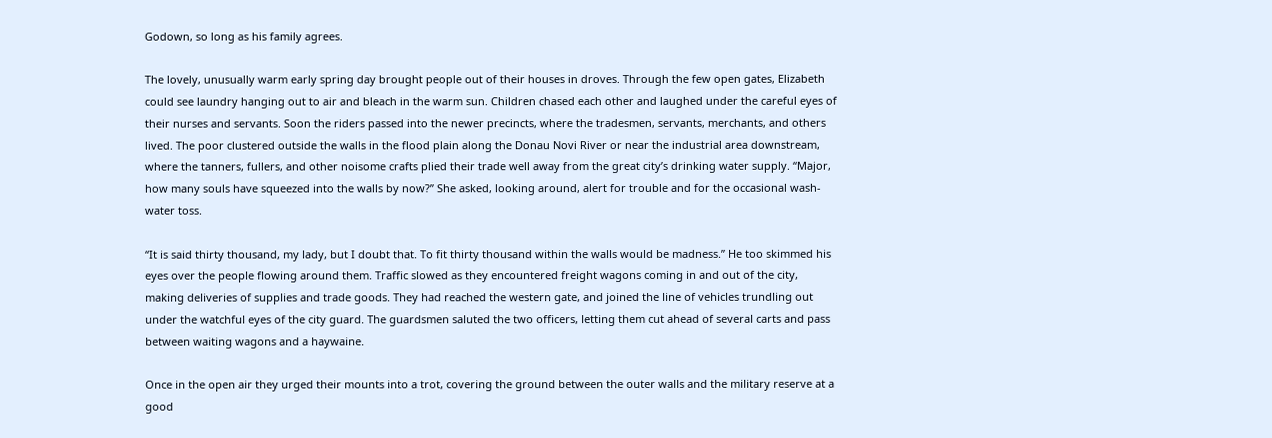Godown, so long as his family agrees.

The lovely, unusually warm early spring day brought people out of their houses in droves. Through the few open gates, Elizabeth could see laundry hanging out to air and bleach in the warm sun. Children chased each other and laughed under the careful eyes of their nurses and servants. Soon the riders passed into the newer precincts, where the tradesmen, servants, merchants, and others lived. The poor clustered outside the walls in the flood plain along the Donau Novi River or near the industrial area downstream, where the tanners, fullers, and other noisome crafts plied their trade well away from the great city’s drinking water supply. “Major, how many souls have squeezed into the walls by now?” She asked, looking around, alert for trouble and for the occasional wash-water toss.

“It is said thirty thousand, my lady, but I doubt that. To fit thirty thousand within the walls would be madness.” He too skimmed his eyes over the people flowing around them. Traffic slowed as they encountered freight wagons coming in and out of the city, making deliveries of supplies and trade goods. They had reached the western gate, and joined the line of vehicles trundling out under the watchful eyes of the city guard. The guardsmen saluted the two officers, letting them cut ahead of several carts and pass between waiting wagons and a haywaine.

Once in the open air they urged their mounts into a trot, covering the ground between the outer walls and the military reserve at a good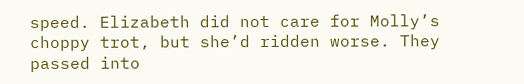speed. Elizabeth did not care for Molly’s choppy trot, but she’d ridden worse. They passed into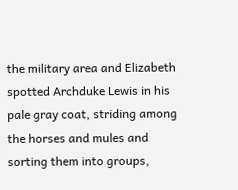the military area and Elizabeth spotted Archduke Lewis in his pale gray coat, striding among the horses and mules and sorting them into groups,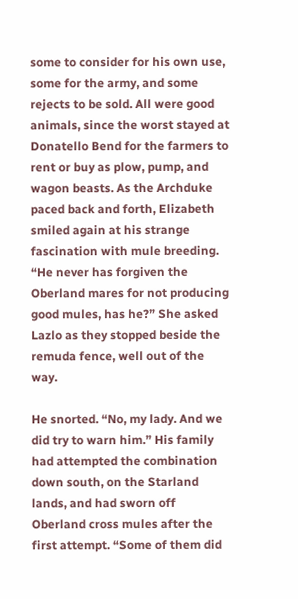some to consider for his own use, some for the army, and some rejects to be sold. All were good animals, since the worst stayed at Donatello Bend for the farmers to rent or buy as plow, pump, and wagon beasts. As the Archduke paced back and forth, Elizabeth smiled again at his strange fascination with mule breeding. “He never has forgiven the Oberland mares for not producing good mules, has he?” She asked Lazlo as they stopped beside the remuda fence, well out of the way.

He snorted. “No, my lady. And we did try to warn him.” His family had attempted the combination down south, on the Starland lands, and had sworn off Oberland cross mules after the first attempt. “Some of them did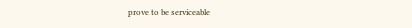prove to be serviceable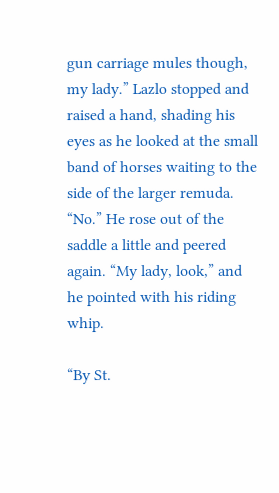gun carriage mules though, my lady.” Lazlo stopped and raised a hand, shading his eyes as he looked at the small band of horses waiting to the side of the larger remuda. “No.” He rose out of the saddle a little and peered again. “My lady, look,” and he pointed with his riding whip.

“By St.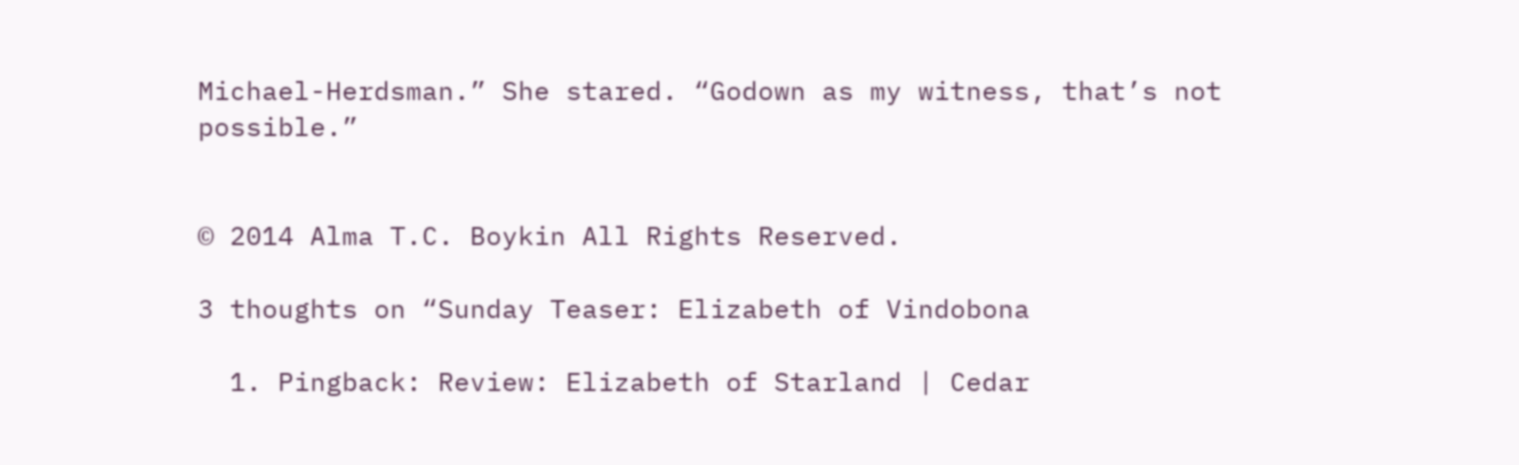Michael-Herdsman.” She stared. “Godown as my witness, that’s not possible.”


© 2014 Alma T.C. Boykin All Rights Reserved.

3 thoughts on “Sunday Teaser: Elizabeth of Vindobona

  1. Pingback: Review: Elizabeth of Starland | Cedar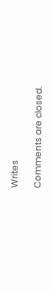Writes

Comments are closed.